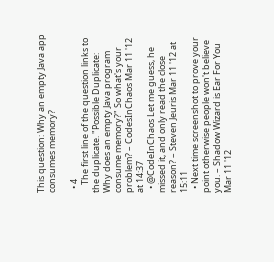This question: Why an empty Java app consumes memory?

  • 4
    The first line of the question links to the duplicate. "Possible Duplicate: Why does an empty Java program consume memory?" So what's your problem? – CodesInChaos Mar 11 '12 at 14:37
  • @CodeInChaos Let me guess, he missed it, and only read the close reason? – Steven Jeuris Mar 11 '12 at 15:11
  • Next time screenshot to prove your point otherwise people won't believe you. – Shadow Wizard is Ear For You Mar 11 '12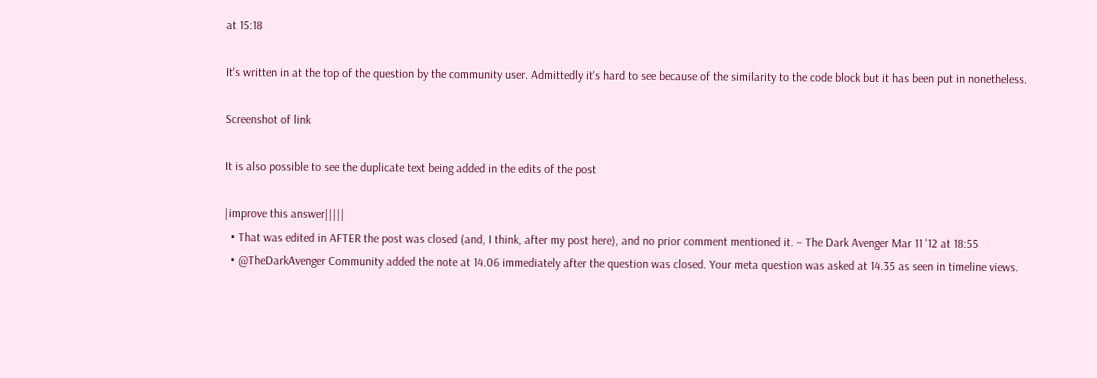at 15:18

It's written in at the top of the question by the community user. Admittedly it's hard to see because of the similarity to the code block but it has been put in nonetheless.

Screenshot of link

It is also possible to see the duplicate text being added in the edits of the post

|improve this answer|||||
  • That was edited in AFTER the post was closed (and, I think, after my post here), and no prior comment mentioned it. – The Dark Avenger Mar 11 '12 at 18:55
  • @TheDarkAvenger Community added the note at 14.06 immediately after the question was closed. Your meta question was asked at 14.35 as seen in timeline views.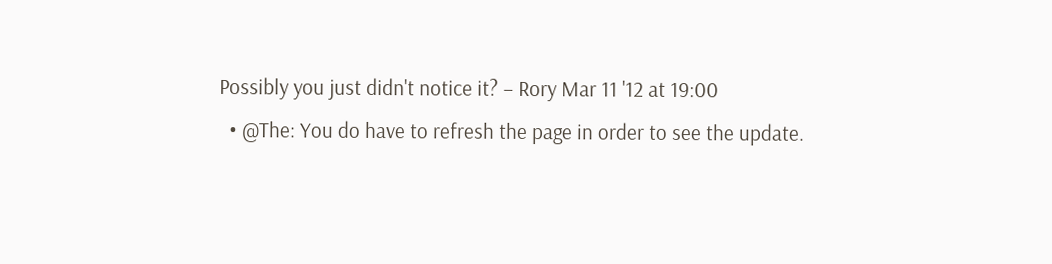Possibly you just didn't notice it? – Rory Mar 11 '12 at 19:00
  • @The: You do have to refresh the page in order to see the update.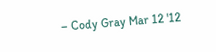– Cody Gray Mar 12 '12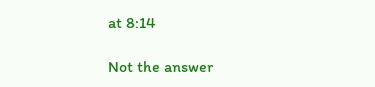at 8:14

Not the answer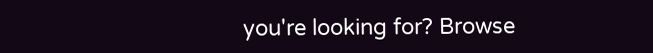you're looking for? Browse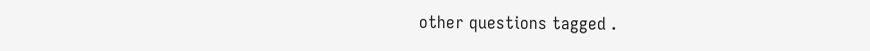other questions tagged .